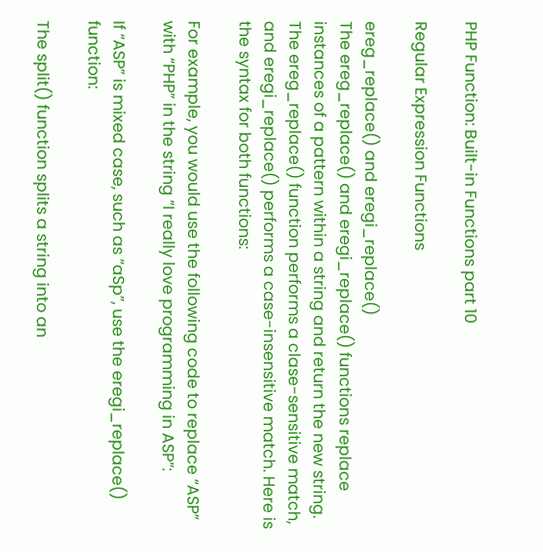PHP Function: Built-in Functions part 10

Regular Expression Functions

ereg_replace() and eregi_replace()
The ereg_replace() and eregi_replace() functions replace instances of a pattern within a string and return the new string. The ereg_replace() function performs a clase-sensitive match, and eregi_replace() performs a case-insensitive match. Here is the syntax for both functions:

For example, you would use the following code to replace “ASP” with “PHP” in the string “I really love programming in ASP”:

If “ASP” is mixed case, such as “aSp”, use the eregi_replace() function:

The split() function splits a string into an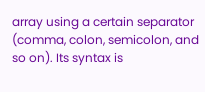array using a certain separator (comma, colon, semicolon, and so on). Its syntax is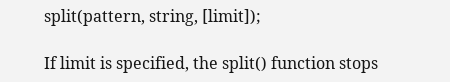split(pattern, string, [limit]);

If limit is specified, the split() function stops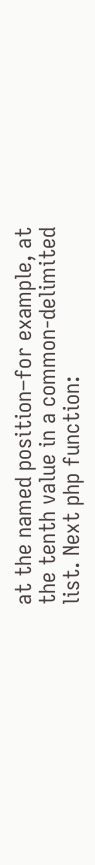at the named position–for example, at the tenth value in a common-delimited list. Next php function: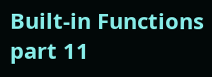Built-in Functions part 11